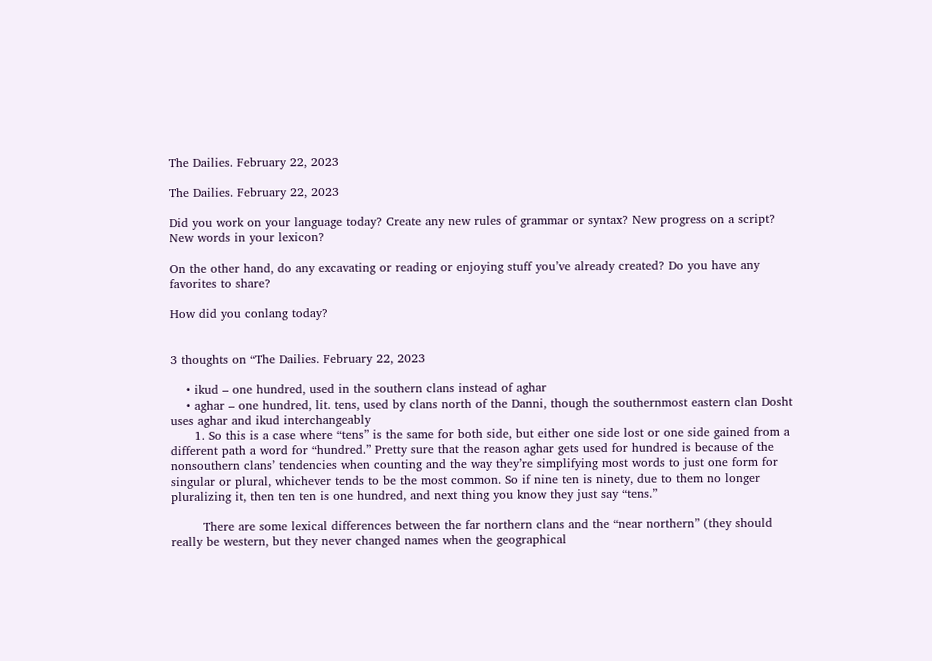The Dailies. February 22, 2023

The Dailies. February 22, 2023

Did you work on your language today? Create any new rules of grammar or syntax? New progress on a script? New words in your lexicon?

On the other hand, do any excavating or reading or enjoying stuff you’ve already created? Do you have any favorites to share?

How did you conlang today?


3 thoughts on “The Dailies. February 22, 2023

    • ikud – one hundred, used in the southern clans instead of aghar
    • aghar – one hundred, lit. tens, used by clans north of the Danni, though the southernmost eastern clan Dosht uses aghar and ikud interchangeably
      1. So this is a case where “tens” is the same for both side, but either one side lost or one side gained from a different path a word for “hundred.” Pretty sure that the reason aghar gets used for hundred is because of the nonsouthern clans’ tendencies when counting and the way they’re simplifying most words to just one form for singular or plural, whichever tends to be the most common. So if nine ten is ninety, due to them no longer pluralizing it, then ten ten is one hundred, and next thing you know they just say “tens.”

        There are some lexical differences between the far northern clans and the “near northern” (they should really be western, but they never changed names when the geographical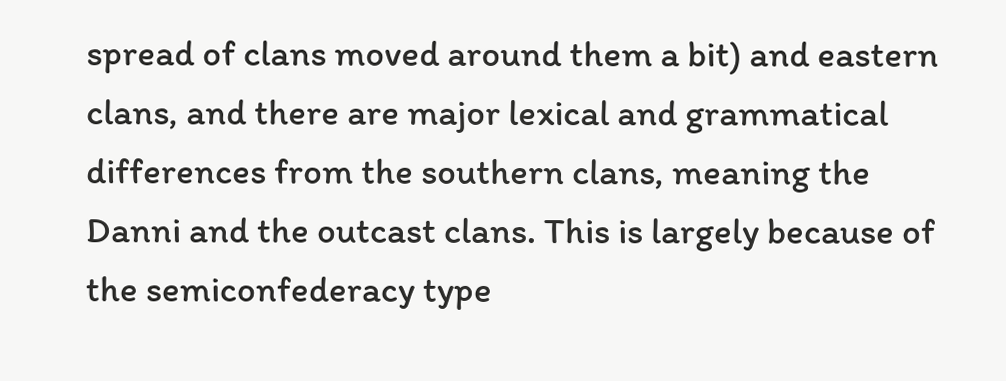spread of clans moved around them a bit) and eastern clans, and there are major lexical and grammatical differences from the southern clans, meaning the Danni and the outcast clans. This is largely because of the semiconfederacy type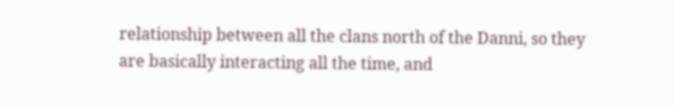relationship between all the clans north of the Danni, so they are basically interacting all the time, and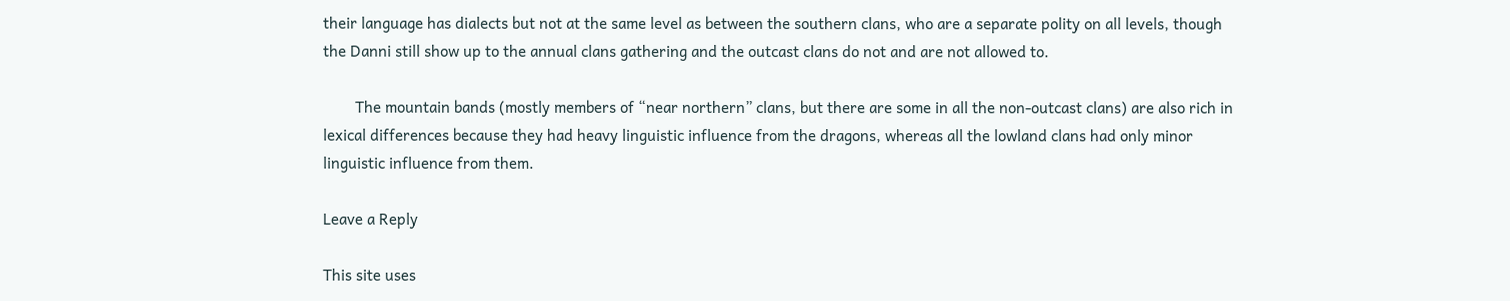their language has dialects but not at the same level as between the southern clans, who are a separate polity on all levels, though the Danni still show up to the annual clans gathering and the outcast clans do not and are not allowed to.

        The mountain bands (mostly members of “near northern” clans, but there are some in all the non-outcast clans) are also rich in lexical differences because they had heavy linguistic influence from the dragons, whereas all the lowland clans had only minor linguistic influence from them.

Leave a Reply

This site uses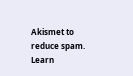Akismet to reduce spam. Learn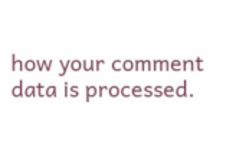how your comment data is processed.